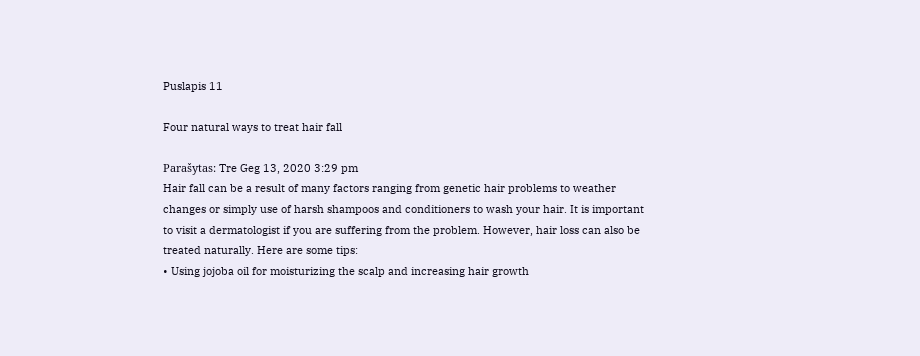Puslapis 11

Four natural ways to treat hair fall

Parašytas: Tre Geg 13, 2020 3:29 pm
Hair fall can be a result of many factors ranging from genetic hair problems to weather changes or simply use of harsh shampoos and conditioners to wash your hair. It is important to visit a dermatologist if you are suffering from the problem. However, hair loss can also be treated naturally. Here are some tips:
• Using jojoba oil for moisturizing the scalp and increasing hair growth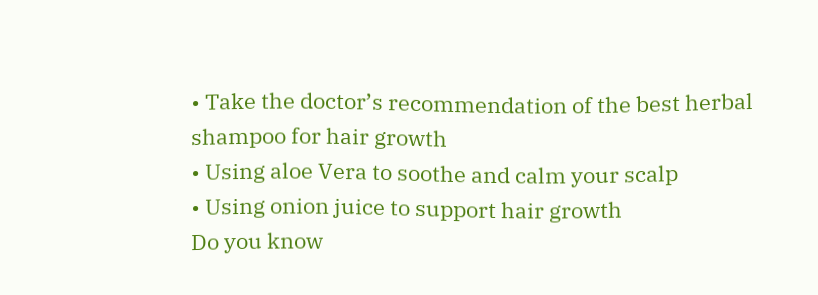• Take the doctor’s recommendation of the best herbal shampoo for hair growth
• Using aloe Vera to soothe and calm your scalp
• Using onion juice to support hair growth
Do you know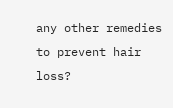any other remedies to prevent hair loss?